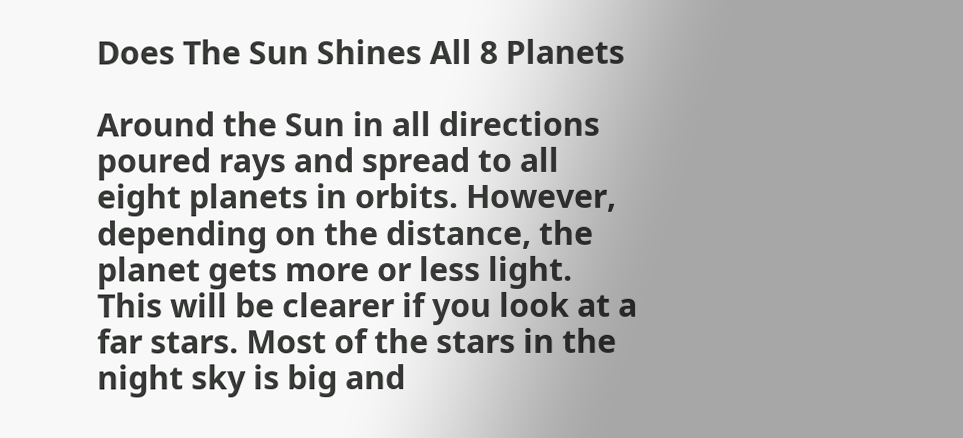Does The Sun Shines All 8 Planets

Around the Sun in all directions poured rays and spread to all eight planets in orbits. However, depending on the distance, the planet gets more or less light. This will be clearer if you look at a far stars. Most of the stars in the night sky is big and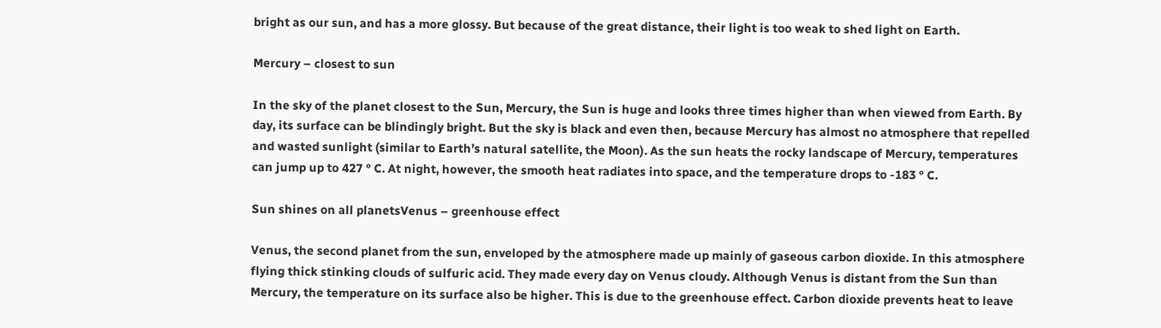bright as our sun, and has a more glossy. But because of the great distance, their light is too weak to shed light on Earth.

Mercury – closest to sun

In the sky of the planet closest to the Sun, Mercury, the Sun is huge and looks three times higher than when viewed from Earth. By day, its surface can be blindingly bright. But the sky is black and even then, because Mercury has almost no atmosphere that repelled and wasted sunlight (similar to Earth’s natural satellite, the Moon). As the sun heats the rocky landscape of Mercury, temperatures can jump up to 427 ° C. At night, however, the smooth heat radiates into space, and the temperature drops to -183 ° C.

Sun shines on all planetsVenus – greenhouse effect

Venus, the second planet from the sun, enveloped by the atmosphere made up mainly of gaseous carbon dioxide. In this atmosphere flying thick stinking clouds of sulfuric acid. They made every day on Venus cloudy. Although Venus is distant from the Sun than Mercury, the temperature on its surface also be higher. This is due to the greenhouse effect. Carbon dioxide prevents heat to leave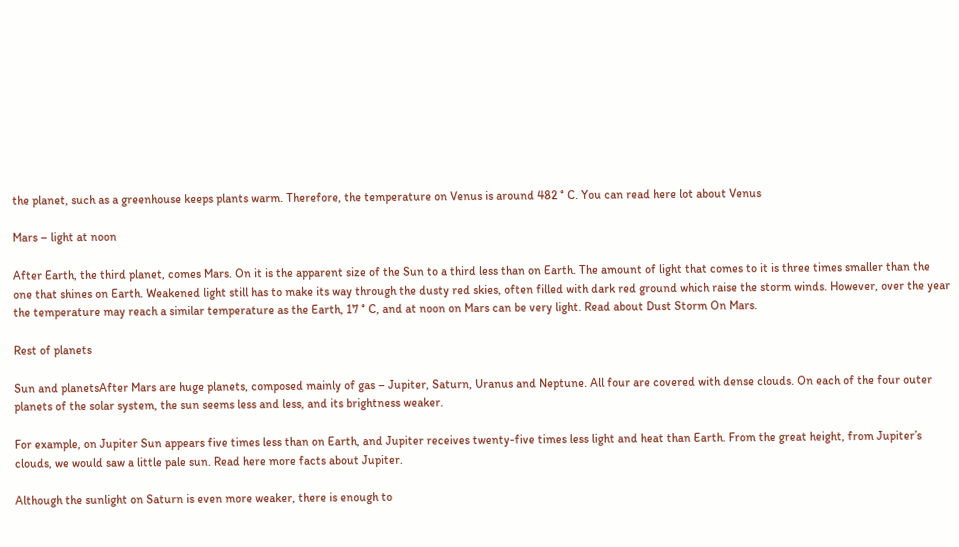the planet, such as a greenhouse keeps plants warm. Therefore, the temperature on Venus is around 482 ° C. You can read here lot about Venus

Mars – light at noon

After Earth, the third planet, comes Mars. On it is the apparent size of the Sun to a third less than on Earth. The amount of light that comes to it is three times smaller than the one that shines on Earth. Weakened light still has to make its way through the dusty red skies, often filled with dark red ground which raise the storm winds. However, over the year the temperature may reach a similar temperature as the Earth, 17 ° C, and at noon on Mars can be very light. Read about Dust Storm On Mars.

Rest of planets

Sun and planetsAfter Mars are huge planets, composed mainly of gas – Jupiter, Saturn, Uranus and Neptune. All four are covered with dense clouds. On each of the four outer planets of the solar system, the sun seems less and less, and its brightness weaker.

For example, on Jupiter Sun appears five times less than on Earth, and Jupiter receives twenty-five times less light and heat than Earth. From the great height, from Jupiter’s clouds, we would saw a little pale sun. Read here more facts about Jupiter.

Although the sunlight on Saturn is even more weaker, there is enough to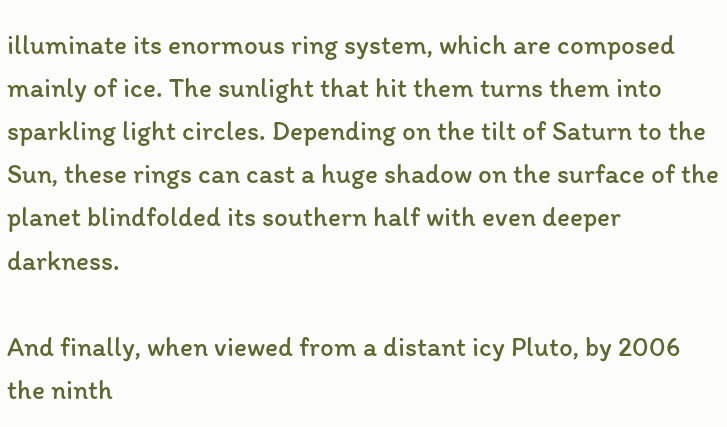illuminate its enormous ring system, which are composed mainly of ice. The sunlight that hit them turns them into sparkling light circles. Depending on the tilt of Saturn to the Sun, these rings can cast a huge shadow on the surface of the planet blindfolded its southern half with even deeper darkness.

And finally, when viewed from a distant icy Pluto, by 2006 the ninth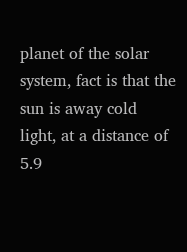planet of the solar system, fact is that the sun is away cold light, at a distance of 5.9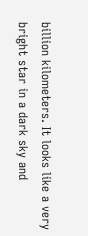billion kilometers. It looks like a very bright star in a dark sky and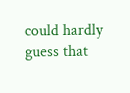could hardly guess that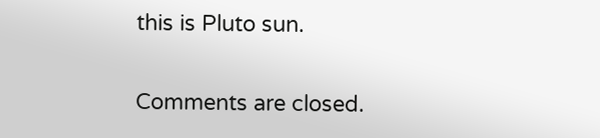this is Pluto sun.

Comments are closed.